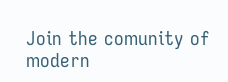Join the comunity of modern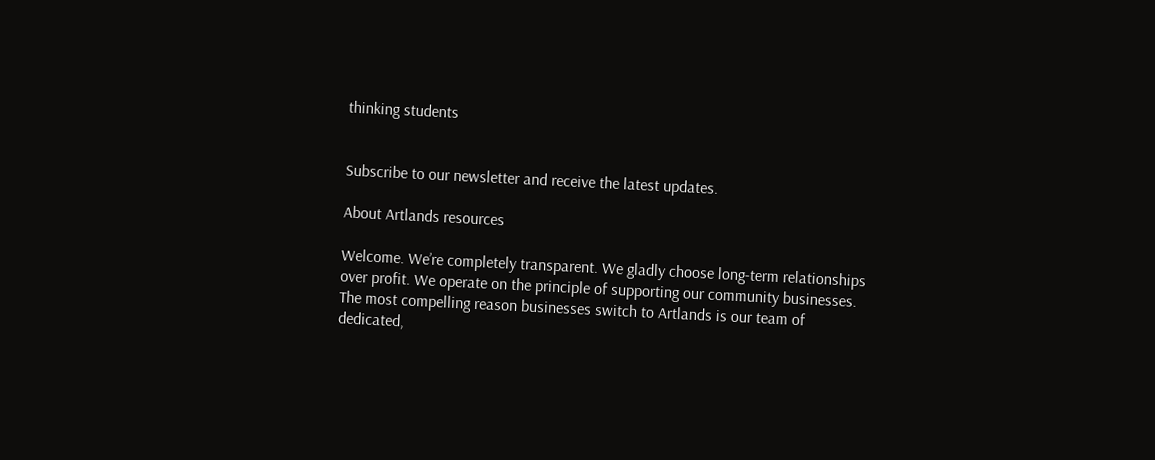thinking students


Subscribe to our newsletter and receive the latest updates.

About Artlands resources

Welcome. We’re completely transparent. We gladly choose long-term relationships over profit. We operate on the principle of supporting our community businesses.
The most compelling reason businesses switch to Artlands is our team of dedicated,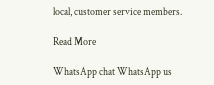local, customer service members.

Read More

WhatsApp chat WhatsApp us